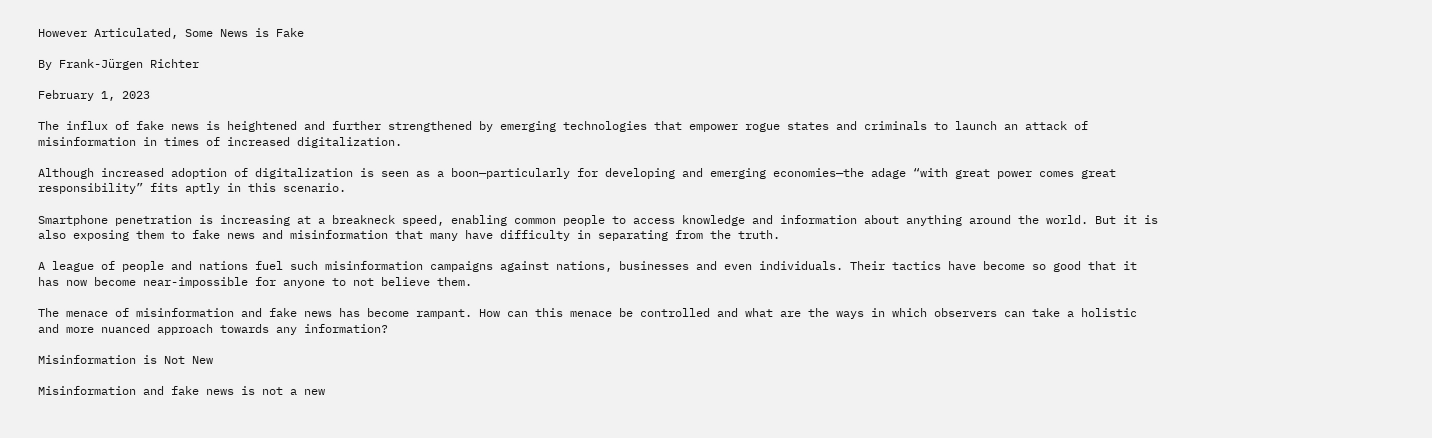However Articulated, Some News is Fake

By Frank-Jürgen Richter

February 1, 2023

The influx of fake news is heightened and further strengthened by emerging technologies that empower rogue states and criminals to launch an attack of misinformation in times of increased digitalization.

Although increased adoption of digitalization is seen as a boon—particularly for developing and emerging economies—the adage “with great power comes great responsibility” fits aptly in this scenario.

Smartphone penetration is increasing at a breakneck speed, enabling common people to access knowledge and information about anything around the world. But it is also exposing them to fake news and misinformation that many have difficulty in separating from the truth.

A league of people and nations fuel such misinformation campaigns against nations, businesses and even individuals. Their tactics have become so good that it has now become near-impossible for anyone to not believe them.

The menace of misinformation and fake news has become rampant. How can this menace be controlled and what are the ways in which observers can take a holistic and more nuanced approach towards any information?

Misinformation is Not New

Misinformation and fake news is not a new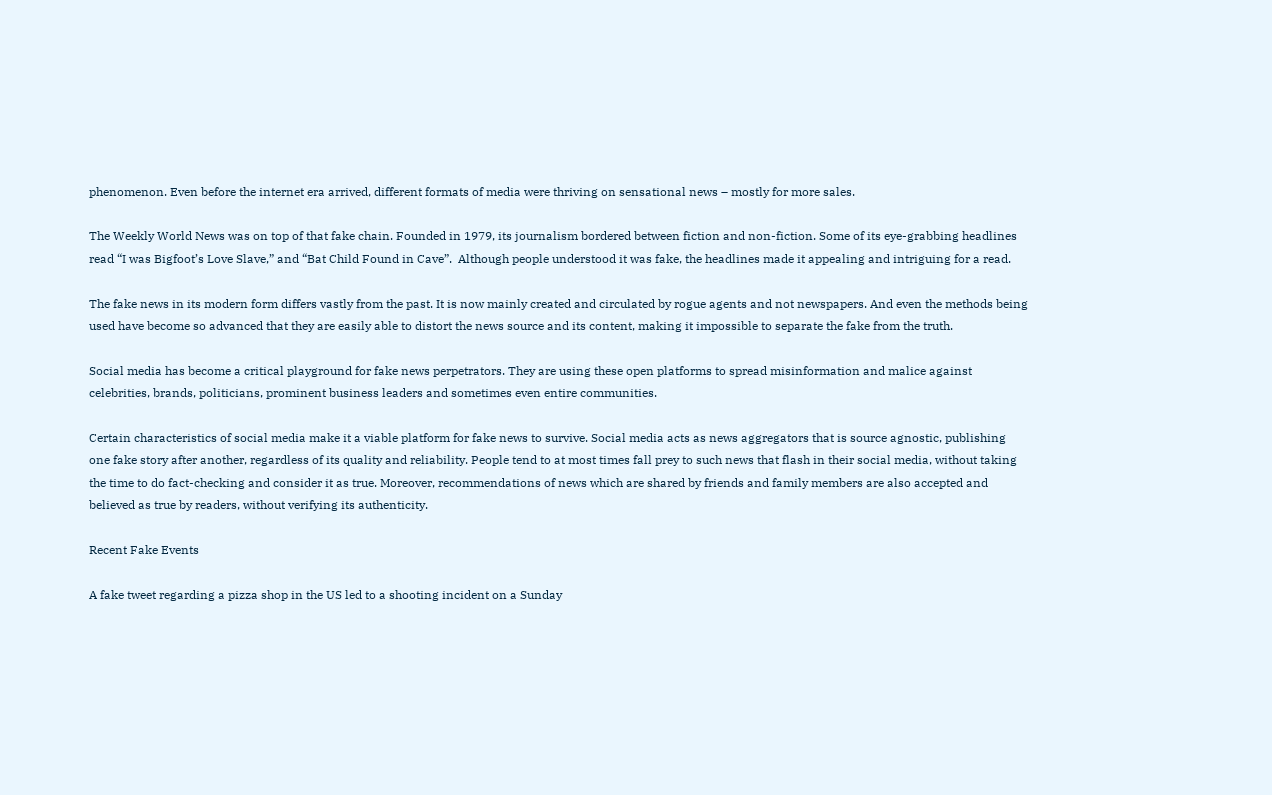phenomenon. Even before the internet era arrived, different formats of media were thriving on sensational news – mostly for more sales.

The Weekly World News was on top of that fake chain. Founded in 1979, its journalism bordered between fiction and non-fiction. Some of its eye-grabbing headlines read “I was Bigfoot’s Love Slave,” and “Bat Child Found in Cave”.  Although people understood it was fake, the headlines made it appealing and intriguing for a read.

The fake news in its modern form differs vastly from the past. It is now mainly created and circulated by rogue agents and not newspapers. And even the methods being used have become so advanced that they are easily able to distort the news source and its content, making it impossible to separate the fake from the truth.

Social media has become a critical playground for fake news perpetrators. They are using these open platforms to spread misinformation and malice against celebrities, brands, politicians, prominent business leaders and sometimes even entire communities.

Certain characteristics of social media make it a viable platform for fake news to survive. Social media acts as news aggregators that is source agnostic, publishing one fake story after another, regardless of its quality and reliability. People tend to at most times fall prey to such news that flash in their social media, without taking the time to do fact-checking and consider it as true. Moreover, recommendations of news which are shared by friends and family members are also accepted and believed as true by readers, without verifying its authenticity.

Recent Fake Events

A fake tweet regarding a pizza shop in the US led to a shooting incident on a Sunday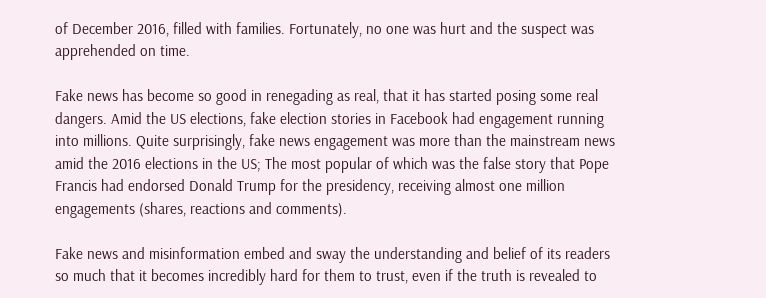of December 2016, filled with families. Fortunately, no one was hurt and the suspect was apprehended on time.

Fake news has become so good in renegading as real, that it has started posing some real dangers. Amid the US elections, fake election stories in Facebook had engagement running into millions. Quite surprisingly, fake news engagement was more than the mainstream news amid the 2016 elections in the US; The most popular of which was the false story that Pope Francis had endorsed Donald Trump for the presidency, receiving almost one million engagements (shares, reactions and comments).

Fake news and misinformation embed and sway the understanding and belief of its readers so much that it becomes incredibly hard for them to trust, even if the truth is revealed to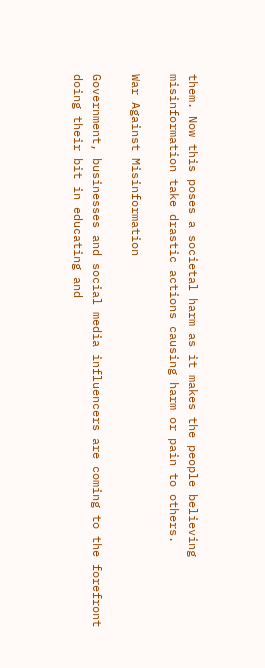them. Now this poses a societal harm as it makes the people believing misinformation take drastic actions causing harm or pain to others.

War Against Misinformation

Government, businesses and social media influencers are coming to the forefront doing their bit in educating and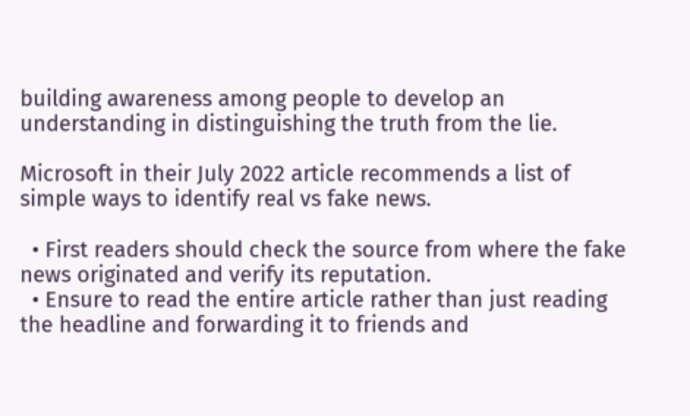building awareness among people to develop an understanding in distinguishing the truth from the lie.

Microsoft in their July 2022 article recommends a list of simple ways to identify real vs fake news.

  • First readers should check the source from where the fake news originated and verify its reputation.
  • Ensure to read the entire article rather than just reading the headline and forwarding it to friends and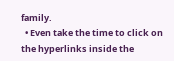family.
  • Even take the time to click on the hyperlinks inside the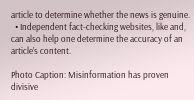article to determine whether the news is genuine.
  • Independent fact-checking websites, like and, can also help one determine the accuracy of an article’s content.

Photo Caption: Misinformation has proven divisive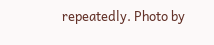repeatedly. Photo by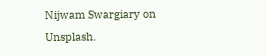Nijwam Swargiary on Unsplash.